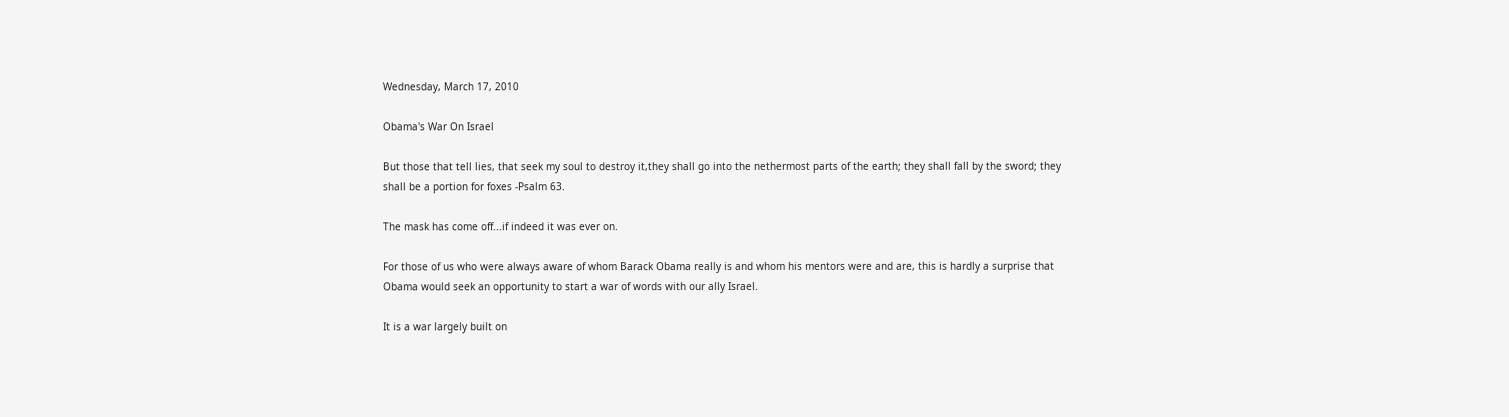Wednesday, March 17, 2010

Obama's War On Israel

But those that tell lies, that seek my soul to destroy it,they shall go into the nethermost parts of the earth; they shall fall by the sword; they shall be a portion for foxes -Psalm 63.

The mask has come off...if indeed it was ever on.

For those of us who were always aware of whom Barack Obama really is and whom his mentors were and are, this is hardly a surprise that Obama would seek an opportunity to start a war of words with our ally Israel.

It is a war largely built on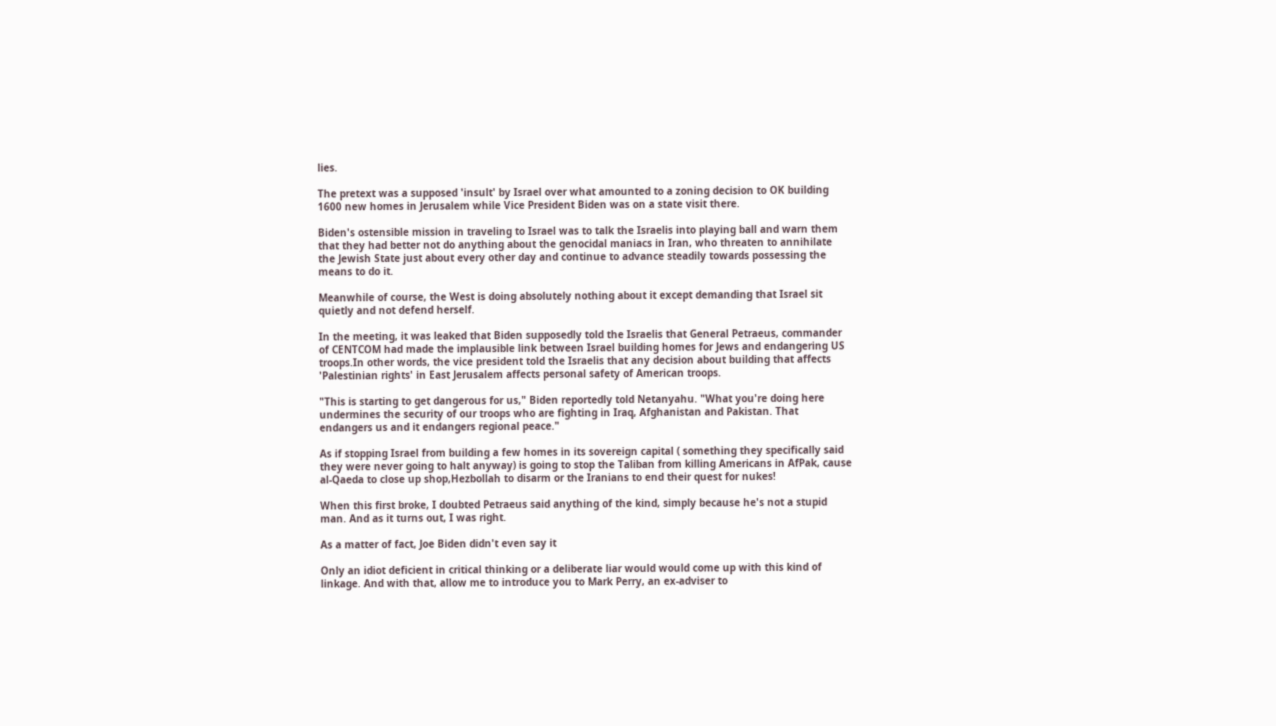lies.

The pretext was a supposed 'insult' by Israel over what amounted to a zoning decision to OK building 1600 new homes in Jerusalem while Vice President Biden was on a state visit there.

Biden's ostensible mission in traveling to Israel was to talk the Israelis into playing ball and warn them that they had better not do anything about the genocidal maniacs in Iran, who threaten to annihilate the Jewish State just about every other day and continue to advance steadily towards possessing the means to do it.

Meanwhile of course, the West is doing absolutely nothing about it except demanding that Israel sit quietly and not defend herself.

In the meeting, it was leaked that Biden supposedly told the Israelis that General Petraeus, commander of CENTCOM had made the implausible link between Israel building homes for Jews and endangering US troops.In other words, the vice president told the Israelis that any decision about building that affects 'Palestinian rights' in East Jerusalem affects personal safety of American troops.

"This is starting to get dangerous for us," Biden reportedly told Netanyahu. "What you're doing here undermines the security of our troops who are fighting in Iraq, Afghanistan and Pakistan. That endangers us and it endangers regional peace."

As if stopping Israel from building a few homes in its sovereign capital ( something they specifically said they were never going to halt anyway) is going to stop the Taliban from killing Americans in AfPak, cause al-Qaeda to close up shop,Hezbollah to disarm or the Iranians to end their quest for nukes!

When this first broke, I doubted Petraeus said anything of the kind, simply because he's not a stupid man. And as it turns out, I was right.

As a matter of fact, Joe Biden didn't even say it

Only an idiot deficient in critical thinking or a deliberate liar would would come up with this kind of linkage. And with that, allow me to introduce you to Mark Perry, an ex-adviser to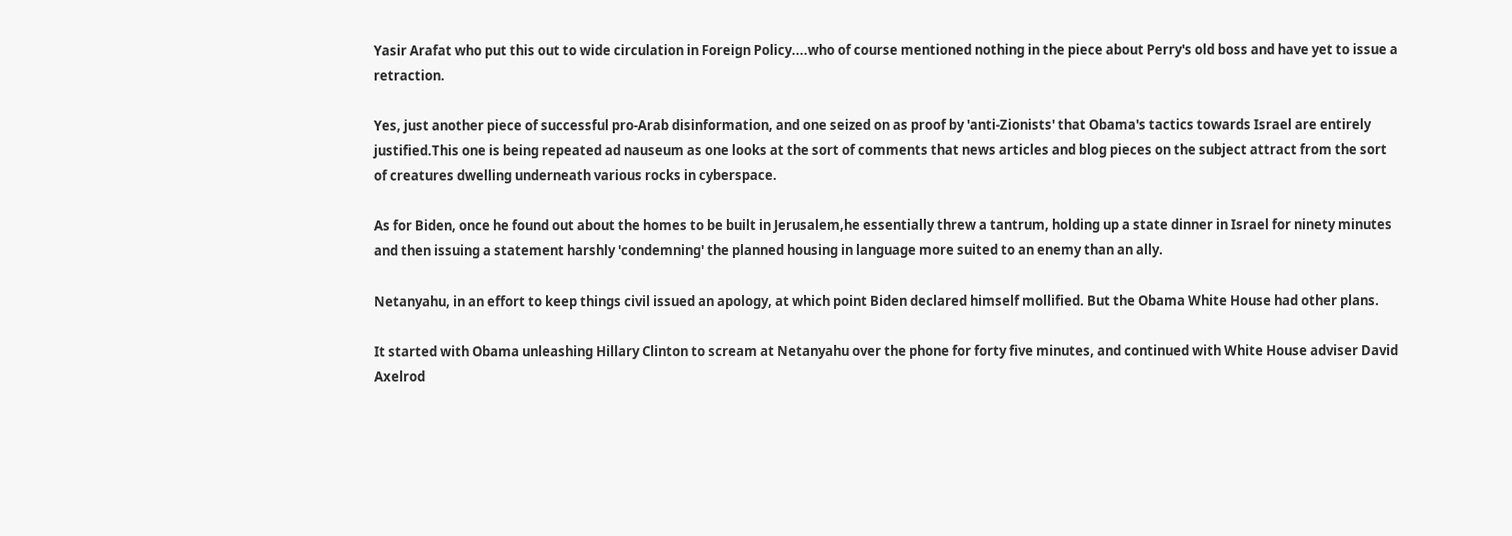Yasir Arafat who put this out to wide circulation in Foreign Policy....who of course mentioned nothing in the piece about Perry's old boss and have yet to issue a retraction.

Yes, just another piece of successful pro-Arab disinformation, and one seized on as proof by 'anti-Zionists' that Obama's tactics towards Israel are entirely justified.This one is being repeated ad nauseum as one looks at the sort of comments that news articles and blog pieces on the subject attract from the sort of creatures dwelling underneath various rocks in cyberspace.

As for Biden, once he found out about the homes to be built in Jerusalem,he essentially threw a tantrum, holding up a state dinner in Israel for ninety minutes and then issuing a statement harshly 'condemning' the planned housing in language more suited to an enemy than an ally.

Netanyahu, in an effort to keep things civil issued an apology, at which point Biden declared himself mollified. But the Obama White House had other plans.

It started with Obama unleashing Hillary Clinton to scream at Netanyahu over the phone for forty five minutes, and continued with White House adviser David Axelrod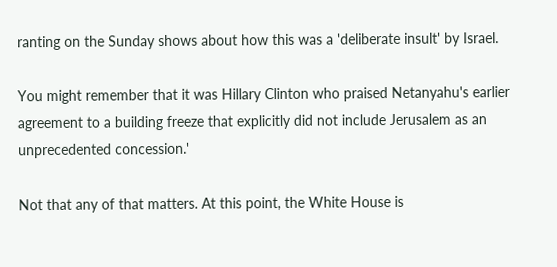ranting on the Sunday shows about how this was a 'deliberate insult' by Israel.

You might remember that it was Hillary Clinton who praised Netanyahu's earlier agreement to a building freeze that explicitly did not include Jerusalem as an unprecedented concession.'

Not that any of that matters. At this point, the White House is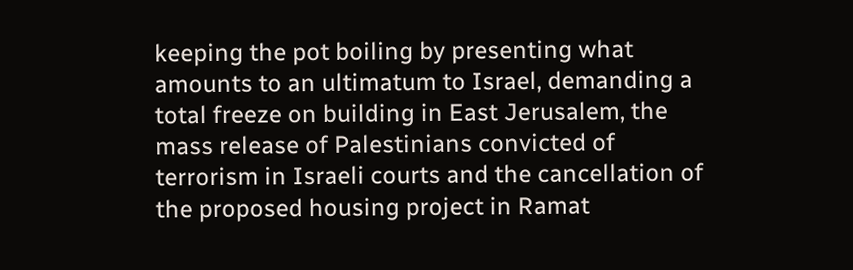keeping the pot boiling by presenting what amounts to an ultimatum to Israel, demanding a total freeze on building in East Jerusalem, the mass release of Palestinians convicted of terrorism in Israeli courts and the cancellation of the proposed housing project in Ramat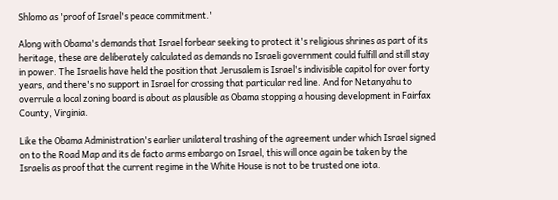Shlomo as 'proof of Israel's peace commitment.'

Along with Obama's demands that Israel forbear seeking to protect it's religious shrines as part of its heritage, these are deliberately calculated as demands no Israeli government could fulfill and still stay in power. The Israelis have held the position that Jerusalem is Israel's indivisible capitol for over forty years, and there's no support in Israel for crossing that particular red line. And for Netanyahu to overrule a local zoning board is about as plausible as Obama stopping a housing development in Fairfax County, Virginia.

Like the Obama Administration's earlier unilateral trashing of the agreement under which Israel signed on to the Road Map and its de facto arms embargo on Israel, this will once again be taken by the Israelis as proof that the current regime in the White House is not to be trusted one iota.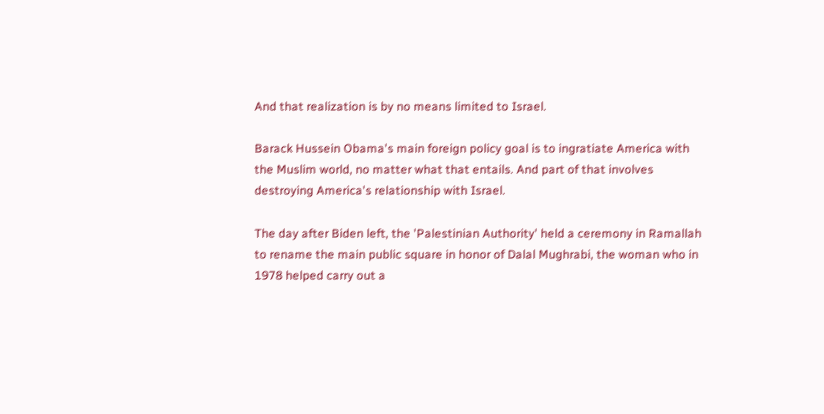And that realization is by no means limited to Israel.

Barack Hussein Obama's main foreign policy goal is to ingratiate America with the Muslim world, no matter what that entails. And part of that involves destroying America's relationship with Israel.

The day after Biden left, the 'Palestinian Authority' held a ceremony in Ramallah to rename the main public square in honor of Dalal Mughrabi, the woman who in 1978 helped carry out a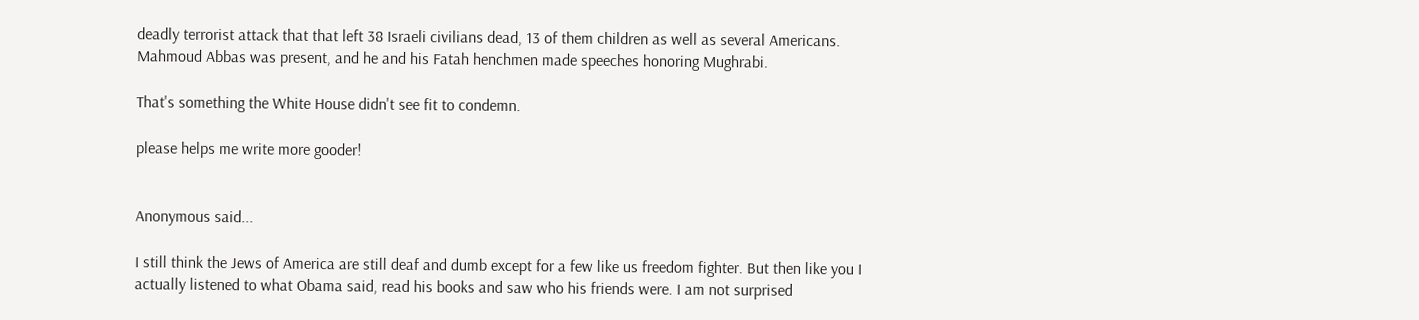deadly terrorist attack that that left 38 Israeli civilians dead, 13 of them children as well as several Americans. Mahmoud Abbas was present, and he and his Fatah henchmen made speeches honoring Mughrabi.

That's something the White House didn't see fit to condemn.

please helps me write more gooder!


Anonymous said...

I still think the Jews of America are still deaf and dumb except for a few like us freedom fighter. But then like you I actually listened to what Obama said, read his books and saw who his friends were. I am not surprised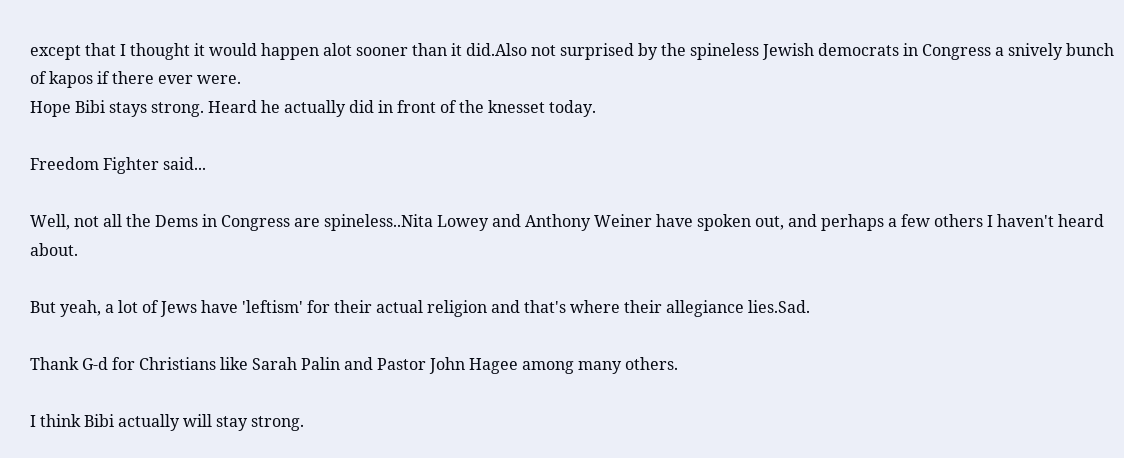except that I thought it would happen alot sooner than it did.Also not surprised by the spineless Jewish democrats in Congress a snively bunch of kapos if there ever were.
Hope Bibi stays strong. Heard he actually did in front of the knesset today.

Freedom Fighter said...

Well, not all the Dems in Congress are spineless..Nita Lowey and Anthony Weiner have spoken out, and perhaps a few others I haven't heard about.

But yeah, a lot of Jews have 'leftism' for their actual religion and that's where their allegiance lies.Sad.

Thank G-d for Christians like Sarah Palin and Pastor John Hagee among many others.

I think Bibi actually will stay strong.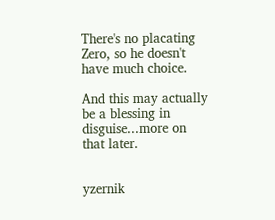There's no placating Zero, so he doesn't have much choice.

And this may actually be a blessing in disguise...more on that later.


yzernik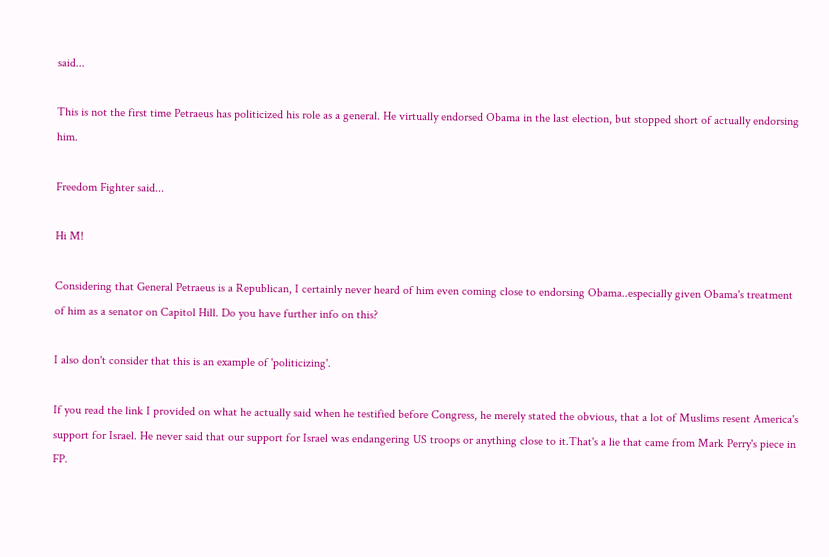said...

This is not the first time Petraeus has politicized his role as a general. He virtually endorsed Obama in the last election, but stopped short of actually endorsing him.

Freedom Fighter said...

Hi M!

Considering that General Petraeus is a Republican, I certainly never heard of him even coming close to endorsing Obama..especially given Obama's treatment of him as a senator on Capitol Hill. Do you have further info on this?

I also don't consider that this is an example of 'politicizing'.

If you read the link I provided on what he actually said when he testified before Congress, he merely stated the obvious, that a lot of Muslims resent America's support for Israel. He never said that our support for Israel was endangering US troops or anything close to it.That's a lie that came from Mark Perry's piece in FP.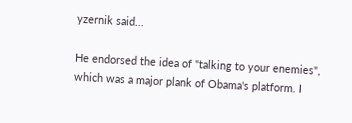yzernik said...

He endorsed the idea of "talking to your enemies", which was a major plank of Obama's platform. I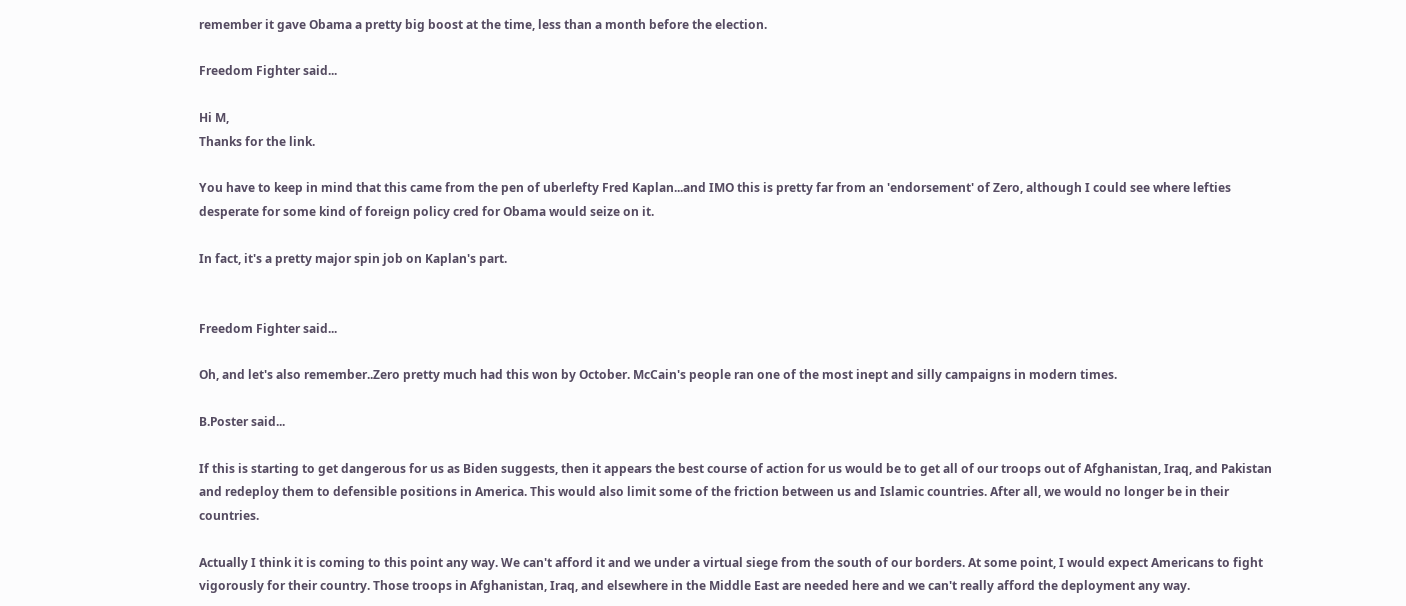remember it gave Obama a pretty big boost at the time, less than a month before the election.

Freedom Fighter said...

Hi M,
Thanks for the link.

You have to keep in mind that this came from the pen of uberlefty Fred Kaplan...and IMO this is pretty far from an 'endorsement' of Zero, although I could see where lefties desperate for some kind of foreign policy cred for Obama would seize on it.

In fact, it's a pretty major spin job on Kaplan's part.


Freedom Fighter said...

Oh, and let's also remember..Zero pretty much had this won by October. McCain's people ran one of the most inept and silly campaigns in modern times.

B.Poster said...

If this is starting to get dangerous for us as Biden suggests, then it appears the best course of action for us would be to get all of our troops out of Afghanistan, Iraq, and Pakistan and redeploy them to defensible positions in America. This would also limit some of the friction between us and Islamic countries. After all, we would no longer be in their countries.

Actually I think it is coming to this point any way. We can't afford it and we under a virtual siege from the south of our borders. At some point, I would expect Americans to fight vigorously for their country. Those troops in Afghanistan, Iraq, and elsewhere in the Middle East are needed here and we can't really afford the deployment any way.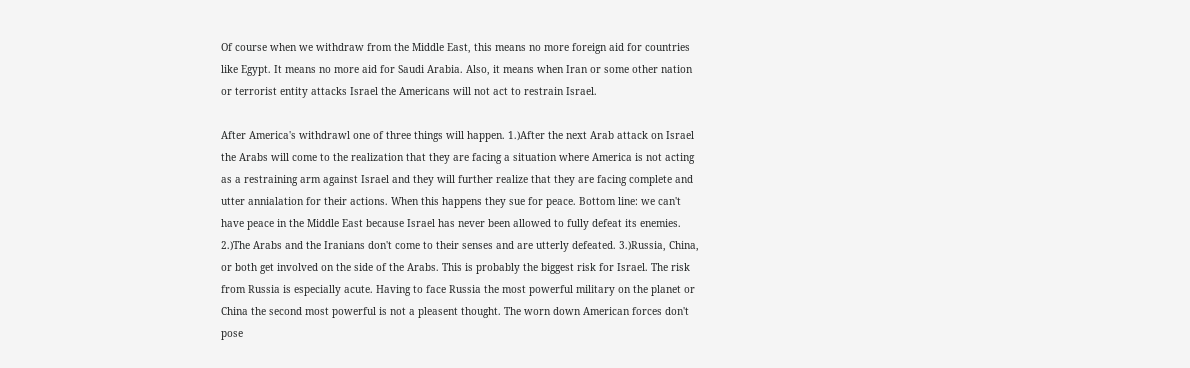Of course when we withdraw from the Middle East, this means no more foreign aid for countries like Egypt. It means no more aid for Saudi Arabia. Also, it means when Iran or some other nation or terrorist entity attacks Israel the Americans will not act to restrain Israel.

After America's withdrawl one of three things will happen. 1.)After the next Arab attack on Israel the Arabs will come to the realization that they are facing a situation where America is not acting as a restraining arm against Israel and they will further realize that they are facing complete and utter annialation for their actions. When this happens they sue for peace. Bottom line: we can't have peace in the Middle East because Israel has never been allowed to fully defeat its enemies. 2.)The Arabs and the Iranians don't come to their senses and are utterly defeated. 3.)Russia, China, or both get involved on the side of the Arabs. This is probably the biggest risk for Israel. The risk from Russia is especially acute. Having to face Russia the most powerful military on the planet or China the second most powerful is not a pleasent thought. The worn down American forces don't pose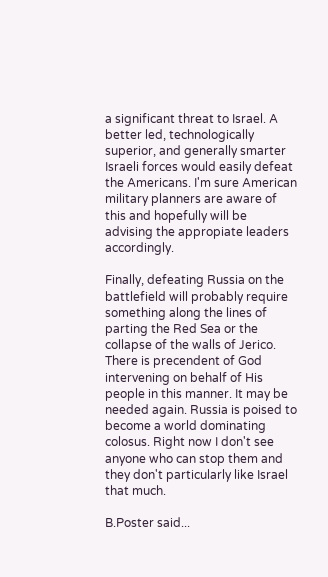a significant threat to Israel. A better led, technologically superior, and generally smarter Israeli forces would easily defeat the Americans. I'm sure American military planners are aware of this and hopefully will be advising the appropiate leaders accordingly.

Finally, defeating Russia on the battlefield will probably require something along the lines of parting the Red Sea or the collapse of the walls of Jerico. There is precendent of God intervening on behalf of His people in this manner. It may be needed again. Russia is poised to become a world dominating colosus. Right now I don't see anyone who can stop them and they don't particularly like Israel that much.

B.Poster said...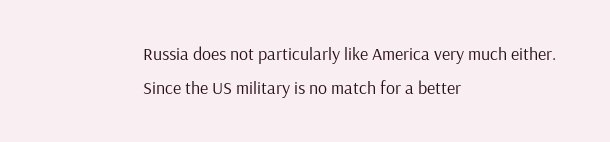Russia does not particularly like America very much either. Since the US military is no match for a better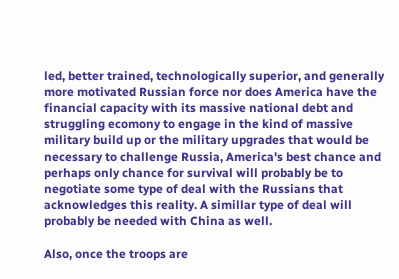led, better trained, technologically superior, and generally more motivated Russian force nor does America have the financial capacity with its massive national debt and struggling ecomony to engage in the kind of massive military build up or the military upgrades that would be necessary to challenge Russia, America's best chance and perhaps only chance for survival will probably be to negotiate some type of deal with the Russians that acknowledges this reality. A simillar type of deal will probably be needed with China as well.

Also, once the troops are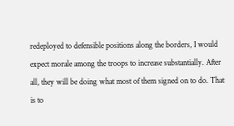redeployed to defensible positions along the borders, I would expect morale among the troops to increase substantially. After all, they will be doing what most of them signed on to do. That is to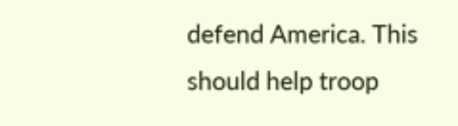defend America. This should help troop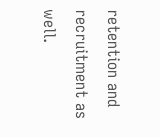retention and recruitment as well.